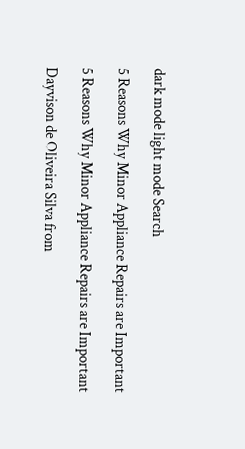dark mode light mode Search

5 Reasons Why Minor Appliance Repairs are Important

5 Reasons Why Minor Appliance Repairs are Important

Dayvison de Oliveira Silva from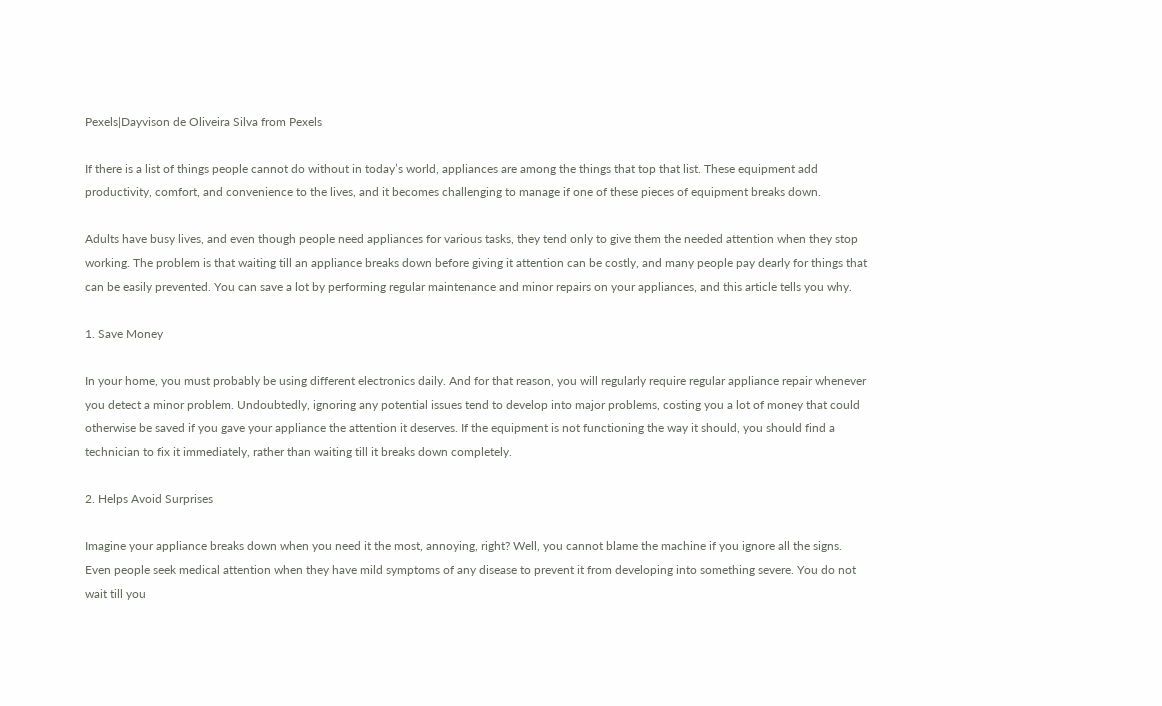Pexels|Dayvison de Oliveira Silva from Pexels

If there is a list of things people cannot do without in today’s world, appliances are among the things that top that list. These equipment add productivity, comfort, and convenience to the lives, and it becomes challenging to manage if one of these pieces of equipment breaks down.

Adults have busy lives, and even though people need appliances for various tasks, they tend only to give them the needed attention when they stop working. The problem is that waiting till an appliance breaks down before giving it attention can be costly, and many people pay dearly for things that can be easily prevented. You can save a lot by performing regular maintenance and minor repairs on your appliances, and this article tells you why.

1. Save Money

In your home, you must probably be using different electronics daily. And for that reason, you will regularly require regular appliance repair whenever you detect a minor problem. Undoubtedly, ignoring any potential issues tend to develop into major problems, costing you a lot of money that could otherwise be saved if you gave your appliance the attention it deserves. If the equipment is not functioning the way it should, you should find a technician to fix it immediately, rather than waiting till it breaks down completely.

2. Helps Avoid Surprises

Imagine your appliance breaks down when you need it the most, annoying, right? Well, you cannot blame the machine if you ignore all the signs. Even people seek medical attention when they have mild symptoms of any disease to prevent it from developing into something severe. You do not wait till you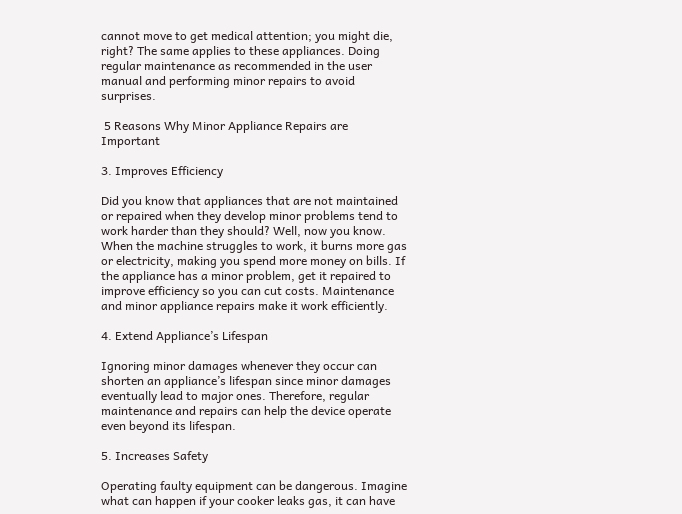cannot move to get medical attention; you might die, right? The same applies to these appliances. Doing regular maintenance as recommended in the user manual and performing minor repairs to avoid surprises.

 5 Reasons Why Minor Appliance Repairs are Important

3. Improves Efficiency

Did you know that appliances that are not maintained or repaired when they develop minor problems tend to work harder than they should? Well, now you know. When the machine struggles to work, it burns more gas or electricity, making you spend more money on bills. If the appliance has a minor problem, get it repaired to improve efficiency so you can cut costs. Maintenance and minor appliance repairs make it work efficiently.

4. Extend Appliance’s Lifespan

Ignoring minor damages whenever they occur can shorten an appliance’s lifespan since minor damages eventually lead to major ones. Therefore, regular maintenance and repairs can help the device operate even beyond its lifespan.

5. Increases Safety

Operating faulty equipment can be dangerous. Imagine what can happen if your cooker leaks gas, it can have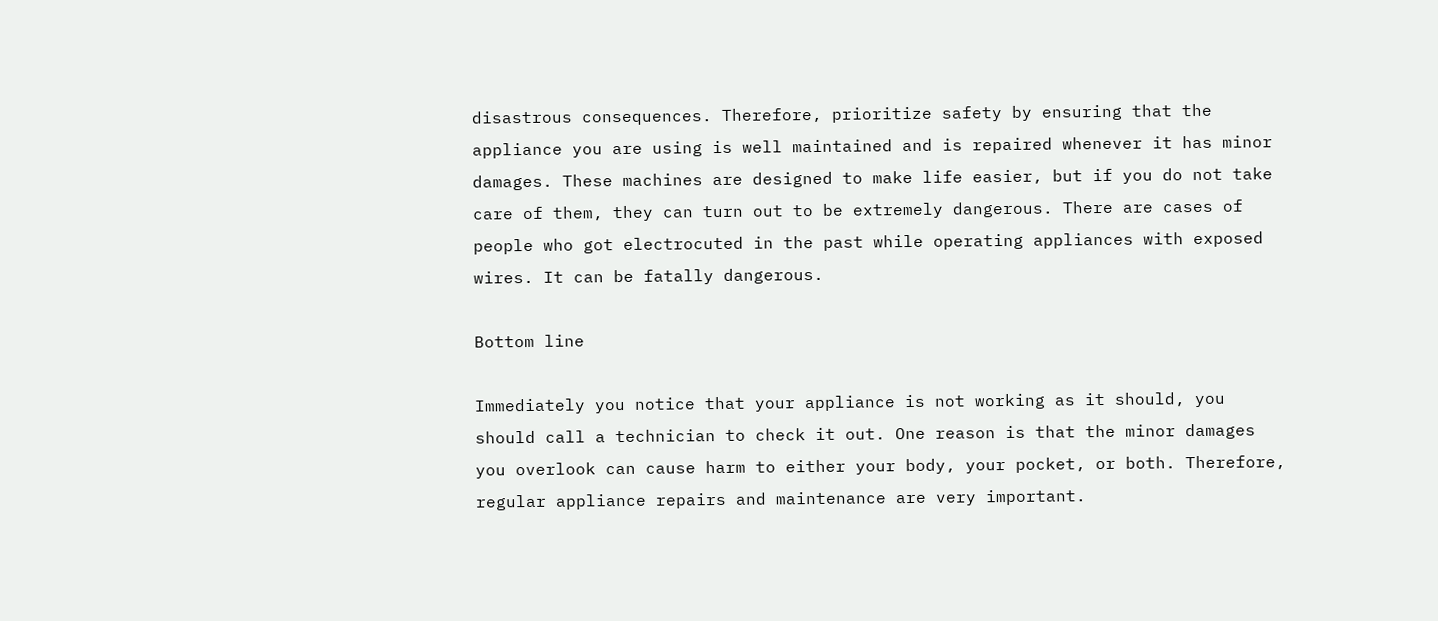disastrous consequences. Therefore, prioritize safety by ensuring that the appliance you are using is well maintained and is repaired whenever it has minor damages. These machines are designed to make life easier, but if you do not take care of them, they can turn out to be extremely dangerous. There are cases of people who got electrocuted in the past while operating appliances with exposed wires. It can be fatally dangerous.

Bottom line

Immediately you notice that your appliance is not working as it should, you should call a technician to check it out. One reason is that the minor damages you overlook can cause harm to either your body, your pocket, or both. Therefore, regular appliance repairs and maintenance are very important.